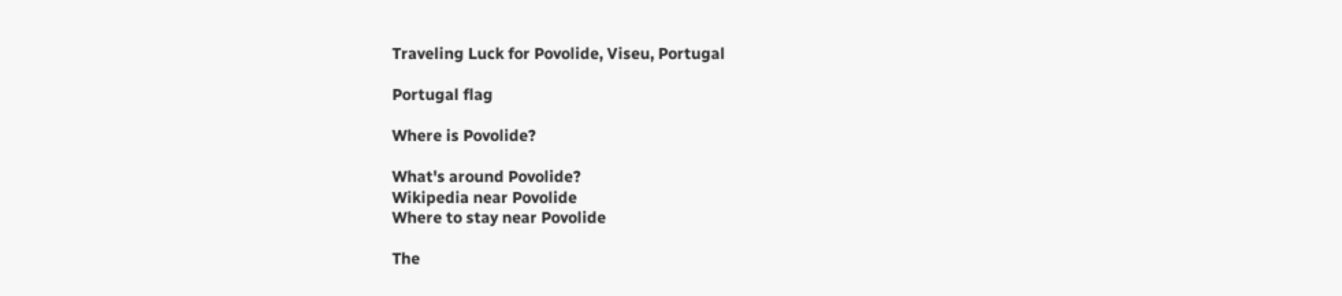Traveling Luck for Povolide, Viseu, Portugal

Portugal flag

Where is Povolide?

What's around Povolide?
Wikipedia near Povolide
Where to stay near Povolide

The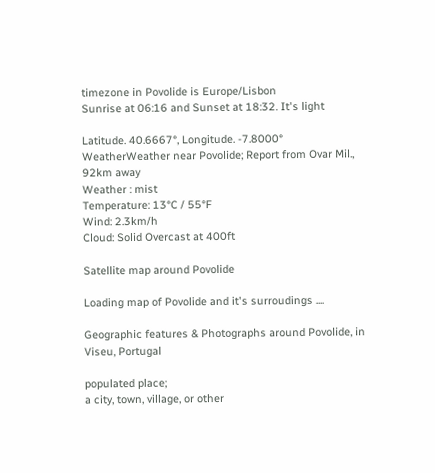timezone in Povolide is Europe/Lisbon
Sunrise at 06:16 and Sunset at 18:32. It's light

Latitude. 40.6667°, Longitude. -7.8000°
WeatherWeather near Povolide; Report from Ovar Mil., 92km away
Weather : mist
Temperature: 13°C / 55°F
Wind: 2.3km/h
Cloud: Solid Overcast at 400ft

Satellite map around Povolide

Loading map of Povolide and it's surroudings ....

Geographic features & Photographs around Povolide, in Viseu, Portugal

populated place;
a city, town, village, or other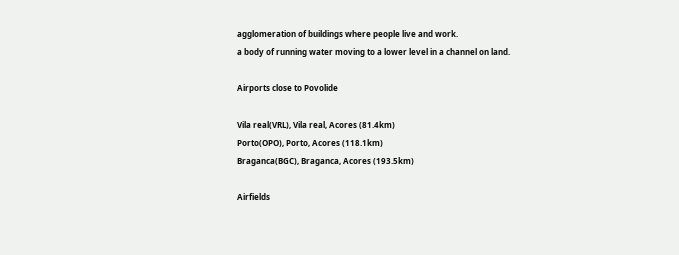agglomeration of buildings where people live and work.
a body of running water moving to a lower level in a channel on land.

Airports close to Povolide

Vila real(VRL), Vila real, Acores (81.4km)
Porto(OPO), Porto, Acores (118.1km)
Braganca(BGC), Braganca, Acores (193.5km)

Airfields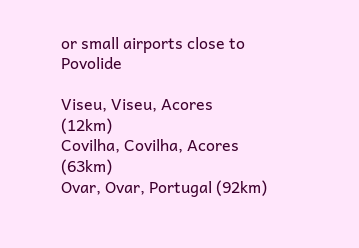or small airports close to Povolide

Viseu, Viseu, Acores (12km)
Covilha, Covilha, Acores (63km)
Ovar, Ovar, Portugal (92km)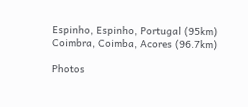Espinho, Espinho, Portugal (95km)
Coimbra, Coimba, Acores (96.7km)

Photos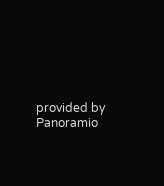provided by Panoramio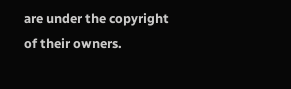are under the copyright of their owners.